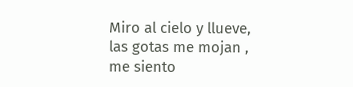Miro al cielo y llueve, las gotas me mojan , me siento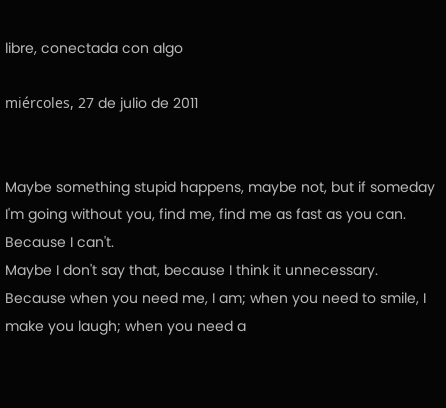libre, conectada con algo

miércoles, 27 de julio de 2011


Maybe something stupid happens, maybe not, but if someday I'm going without you, find me, find me as fast as you can. Because I can't.
Maybe I don't say that, because I think it unnecessary. Because when you need me, I am; when you need to smile, I make you laugh; when you need a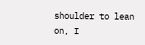shoulder to lean on, I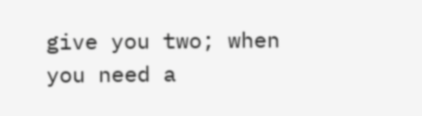give you two; when you need a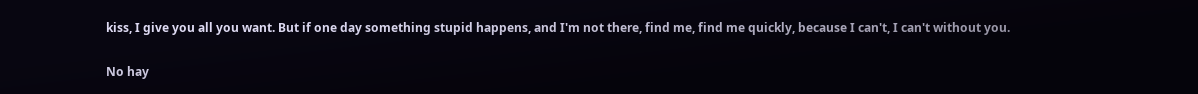kiss, I give you all you want. But if one day something stupid happens, and I'm not there, find me, find me quickly, because I can't, I can't without you.

No hay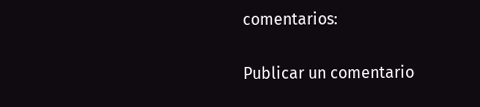comentarios:

Publicar un comentario